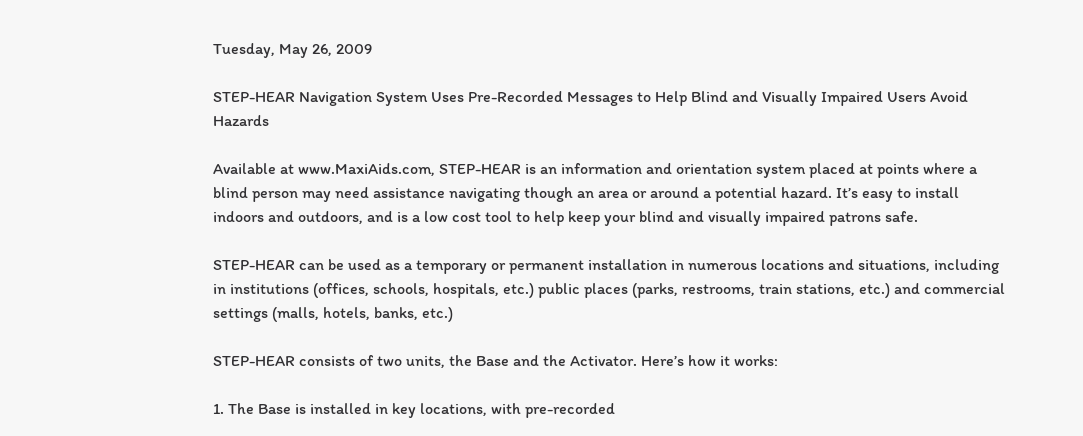Tuesday, May 26, 2009

STEP-HEAR Navigation System Uses Pre-Recorded Messages to Help Blind and Visually Impaired Users Avoid Hazards

Available at www.MaxiAids.com, STEP-HEAR is an information and orientation system placed at points where a blind person may need assistance navigating though an area or around a potential hazard. It’s easy to install indoors and outdoors, and is a low cost tool to help keep your blind and visually impaired patrons safe.

STEP-HEAR can be used as a temporary or permanent installation in numerous locations and situations, including in institutions (offices, schools, hospitals, etc.) public places (parks, restrooms, train stations, etc.) and commercial settings (malls, hotels, banks, etc.)

STEP-HEAR consists of two units, the Base and the Activator. Here’s how it works:

1. The Base is installed in key locations, with pre-recorded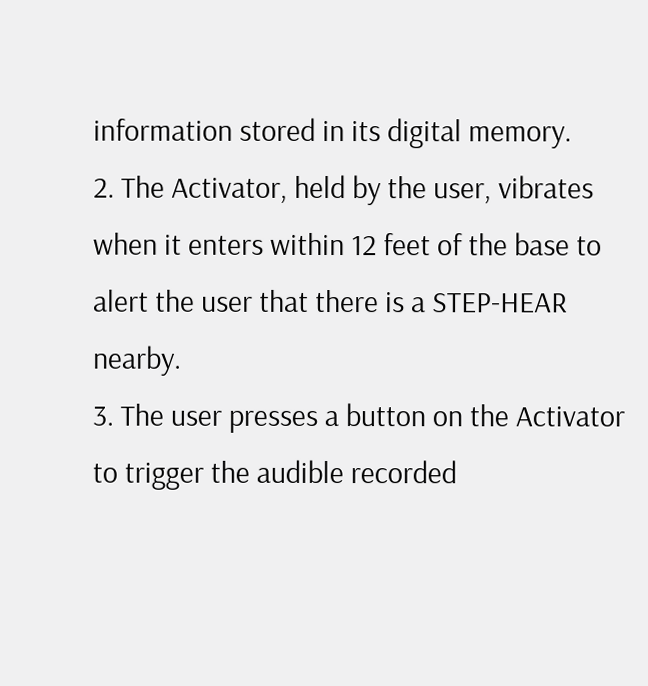information stored in its digital memory.
2. The Activator, held by the user, vibrates when it enters within 12 feet of the base to alert the user that there is a STEP-HEAR nearby.
3. The user presses a button on the Activator to trigger the audible recorded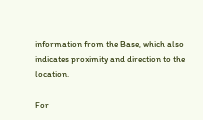information from the Base, which also indicates proximity and direction to the location.

For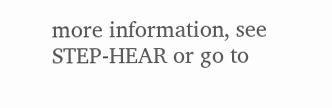more information, see STEP-HEAR or go to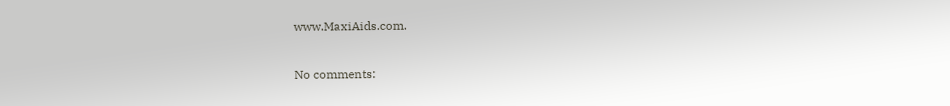www.MaxiAids.com.

No comments: